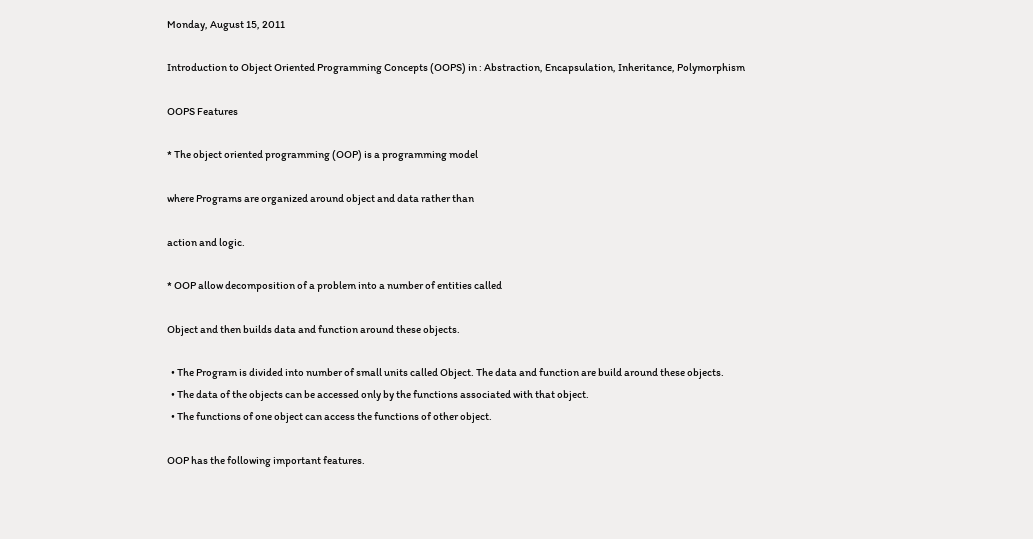Monday, August 15, 2011

Introduction to Object Oriented Programming Concepts (OOPS) in : Abstraction, Encapsulation, Inheritance, Polymorphism

OOPS Features

* The object oriented programming (OOP) is a programming model

where Programs are organized around object and data rather than

action and logic.

* OOP allow decomposition of a problem into a number of entities called

Object and then builds data and function around these objects.

  • The Program is divided into number of small units called Object. The data and function are build around these objects.
  • The data of the objects can be accessed only by the functions associated with that object.
  • The functions of one object can access the functions of other object.

OOP has the following important features.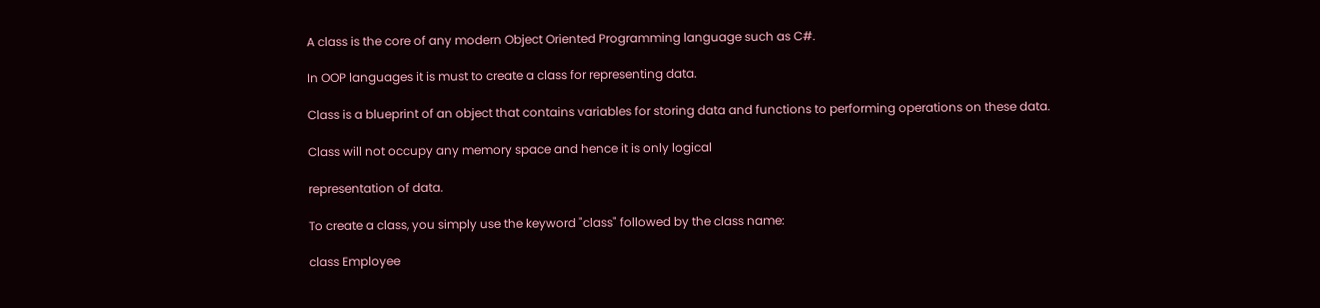A class is the core of any modern Object Oriented Programming language such as C#.

In OOP languages it is must to create a class for representing data.

Class is a blueprint of an object that contains variables for storing data and functions to performing operations on these data.

Class will not occupy any memory space and hence it is only logical

representation of data.

To create a class, you simply use the keyword "class" followed by the class name:

class Employee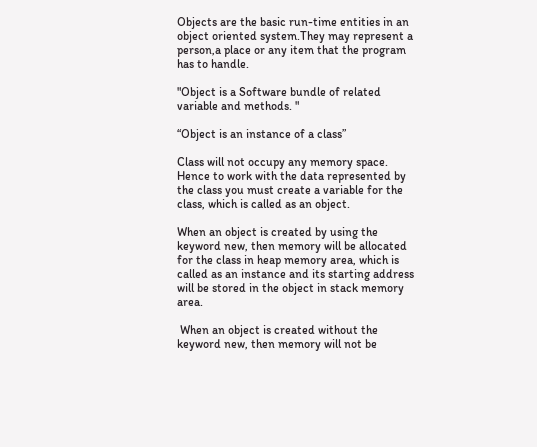Objects are the basic run-time entities in an object oriented system.They may represent a person,a place or any item that the program has to handle.

"Object is a Software bundle of related variable and methods. "

“Object is an instance of a class”

Class will not occupy any memory space. Hence to work with the data represented by the class you must create a variable for the class, which is called as an object.

When an object is created by using the keyword new, then memory will be allocated for the class in heap memory area, which is called as an instance and its starting address will be stored in the object in stack memory area.

 When an object is created without the keyword new, then memory will not be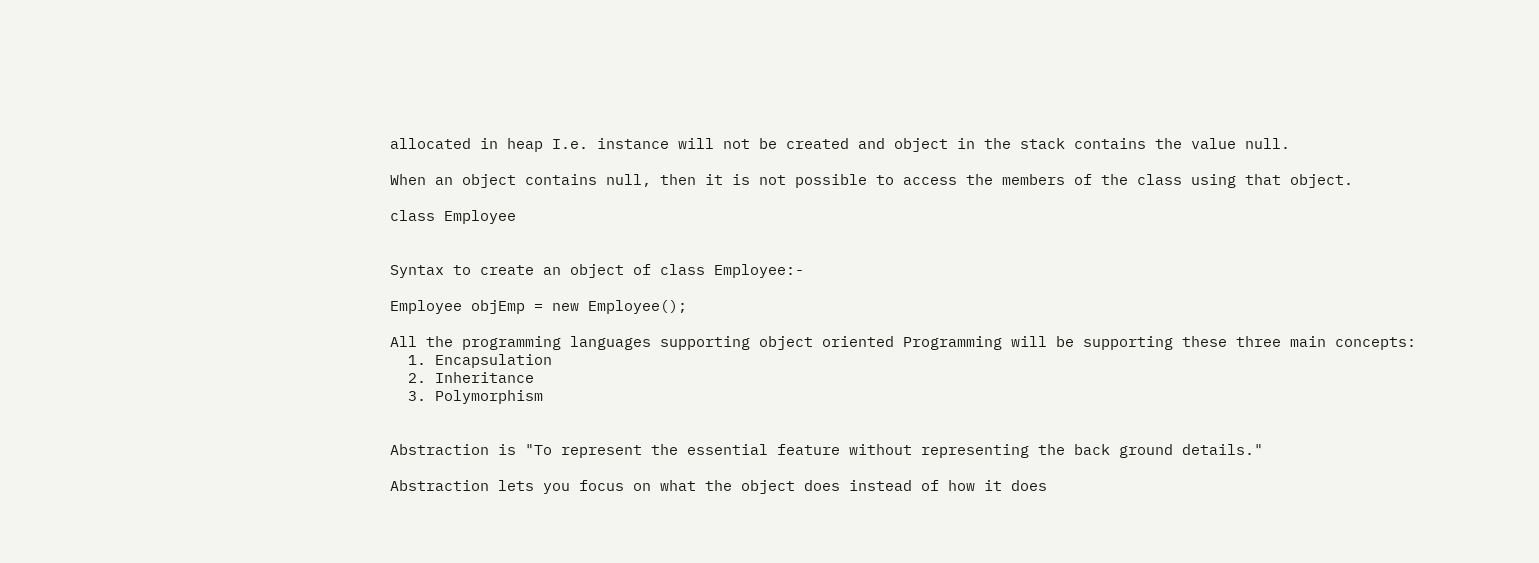allocated in heap I.e. instance will not be created and object in the stack contains the value null.

When an object contains null, then it is not possible to access the members of the class using that object.

class Employee


Syntax to create an object of class Employee:-

Employee objEmp = new Employee();

All the programming languages supporting object oriented Programming will be supporting these three main concepts:
  1. Encapsulation
  2. Inheritance
  3. Polymorphism


Abstraction is "To represent the essential feature without representing the back ground details."

Abstraction lets you focus on what the object does instead of how it does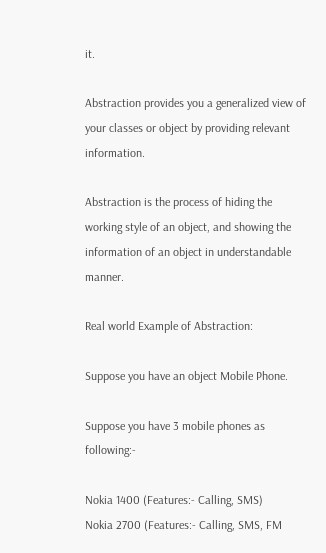it.

Abstraction provides you a generalized view of your classes or object by providing relevant information.

Abstraction is the process of hiding the working style of an object, and showing the information of an object in understandable manner.

Real world Example of Abstraction:

Suppose you have an object Mobile Phone.

Suppose you have 3 mobile phones as following:-

Nokia 1400 (Features:- Calling, SMS)
Nokia 2700 (Features:- Calling, SMS, FM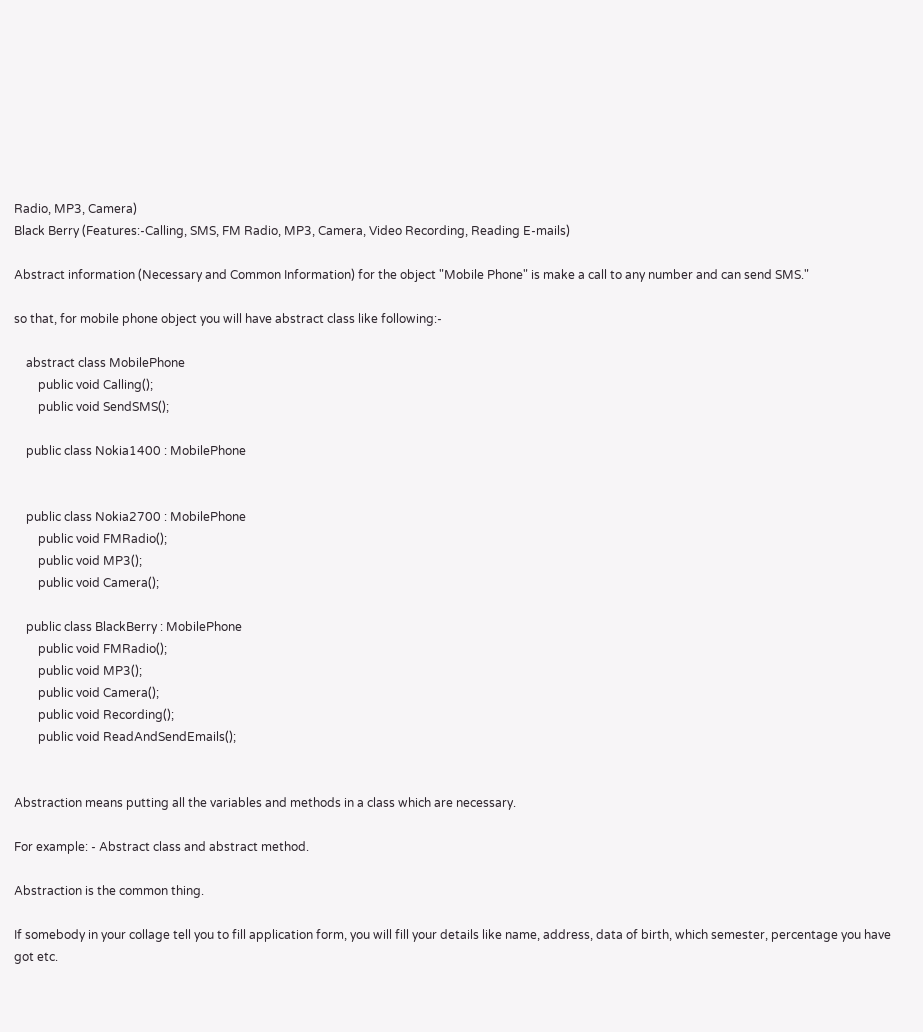Radio, MP3, Camera)
Black Berry (Features:-Calling, SMS, FM Radio, MP3, Camera, Video Recording, Reading E-mails)

Abstract information (Necessary and Common Information) for the object "Mobile Phone" is make a call to any number and can send SMS."

so that, for mobile phone object you will have abstract class like following:-

    abstract class MobilePhone
        public void Calling();
        public void SendSMS();

    public class Nokia1400 : MobilePhone


    public class Nokia2700 : MobilePhone
        public void FMRadio();
        public void MP3();
        public void Camera();

    public class BlackBerry : MobilePhone
        public void FMRadio();
        public void MP3();
        public void Camera();
        public void Recording();
        public void ReadAndSendEmails();


Abstraction means putting all the variables and methods in a class which are necessary.

For example: - Abstract class and abstract method.

Abstraction is the common thing.

If somebody in your collage tell you to fill application form, you will fill your details like name, address, data of birth, which semester, percentage you have got etc.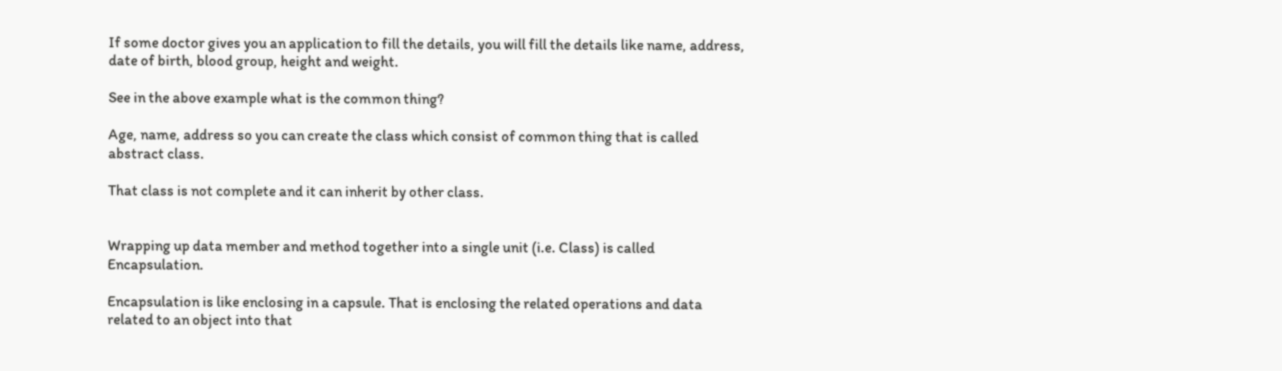If some doctor gives you an application to fill the details, you will fill the details like name, address, date of birth, blood group, height and weight.

See in the above example what is the common thing?

Age, name, address so you can create the class which consist of common thing that is called abstract class.

That class is not complete and it can inherit by other class.


Wrapping up data member and method together into a single unit (i.e. Class) is called Encapsulation.

Encapsulation is like enclosing in a capsule. That is enclosing the related operations and data related to an object into that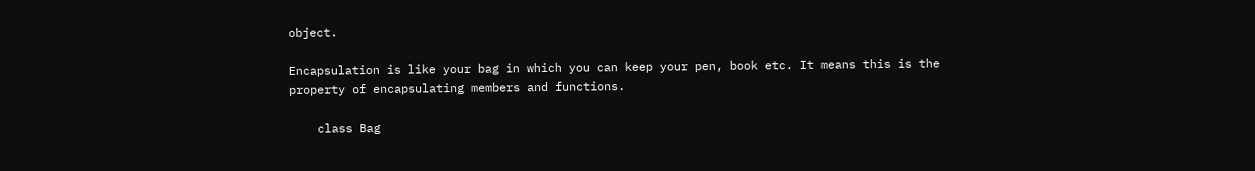object.

Encapsulation is like your bag in which you can keep your pen, book etc. It means this is the property of encapsulating members and functions.

    class Bag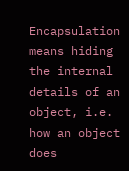Encapsulation means hiding the internal details of an object, i.e. how an object does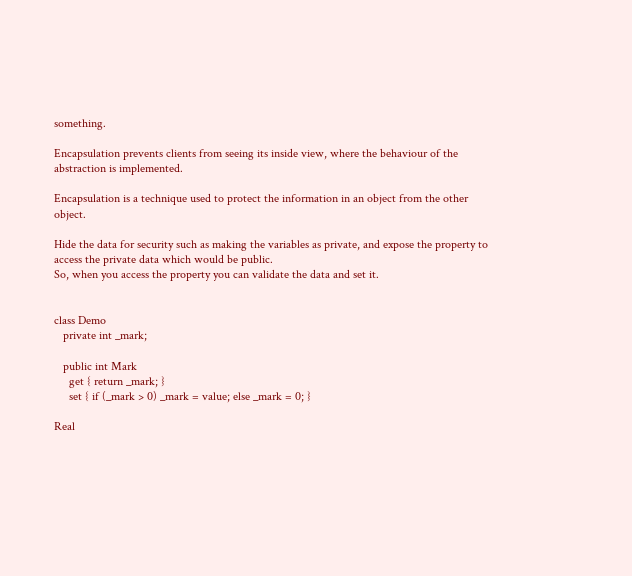something.

Encapsulation prevents clients from seeing its inside view, where the behaviour of the abstraction is implemented.

Encapsulation is a technique used to protect the information in an object from the other object.

Hide the data for security such as making the variables as private, and expose the property to access the private data which would be public.
So, when you access the property you can validate the data and set it.


class Demo
   private int _mark;

   public int Mark
     get { return _mark; }
     set { if (_mark > 0) _mark = value; else _mark = 0; }

Real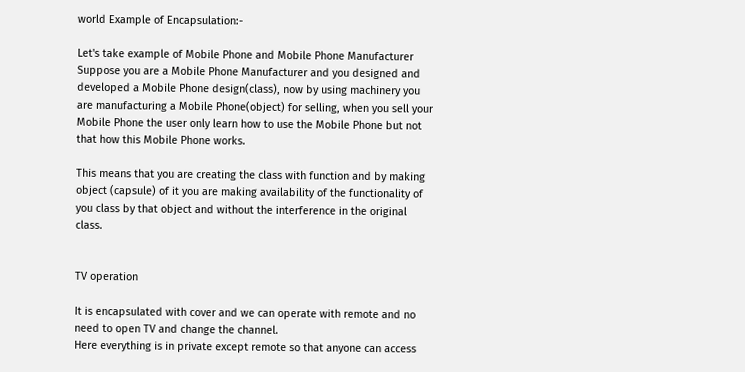world Example of Encapsulation:-

Let's take example of Mobile Phone and Mobile Phone Manufacturer
Suppose you are a Mobile Phone Manufacturer and you designed and developed a Mobile Phone design(class), now by using machinery you are manufacturing a Mobile Phone(object) for selling, when you sell your Mobile Phone the user only learn how to use the Mobile Phone but not that how this Mobile Phone works.

This means that you are creating the class with function and by making object (capsule) of it you are making availability of the functionality of you class by that object and without the interference in the original class.


TV operation

It is encapsulated with cover and we can operate with remote and no need to open TV and change the channel.
Here everything is in private except remote so that anyone can access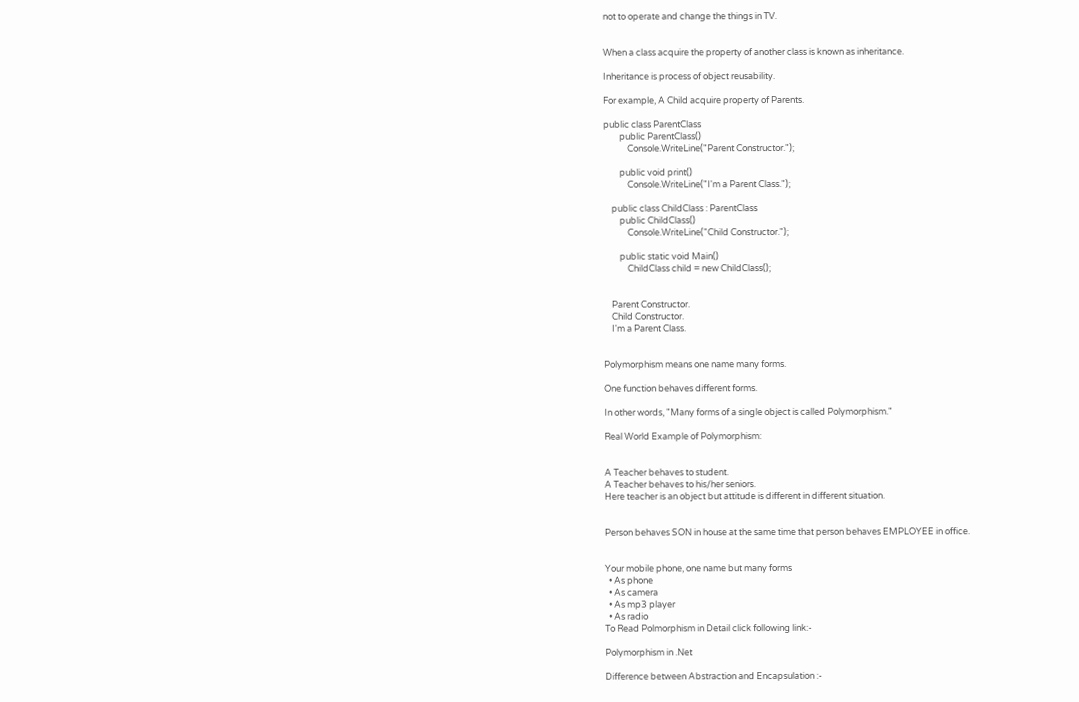not to operate and change the things in TV.


When a class acquire the property of another class is known as inheritance.

Inheritance is process of object reusability.

For example, A Child acquire property of Parents.

public class ParentClass
        public ParentClass()
            Console.WriteLine("Parent Constructor.");

        public void print()
            Console.WriteLine("I'm a Parent Class.");

    public class ChildClass : ParentClass
        public ChildClass()
            Console.WriteLine("Child Constructor.");

        public static void Main()
            ChildClass child = new ChildClass();


    Parent Constructor.
    Child Constructor.
    I'm a Parent Class.


Polymorphism means one name many forms.

One function behaves different forms.

In other words, "Many forms of a single object is called Polymorphism."

Real World Example of Polymorphism:


A Teacher behaves to student.
A Teacher behaves to his/her seniors.
Here teacher is an object but attitude is different in different situation.


Person behaves SON in house at the same time that person behaves EMPLOYEE in office.


Your mobile phone, one name but many forms
  • As phone
  • As camera
  • As mp3 player
  • As radio
To Read Polmorphism in Detail click following link:-

Polymorphism in .Net

Difference between Abstraction and Encapsulation :-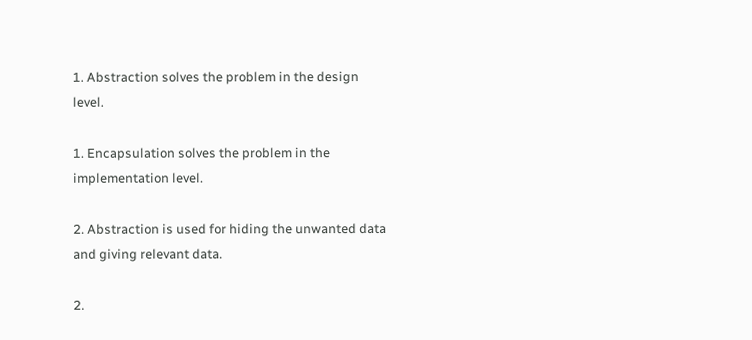1. Abstraction solves the problem in the design level.

1. Encapsulation solves the problem in the implementation level.

2. Abstraction is used for hiding the unwanted data and giving relevant data.

2.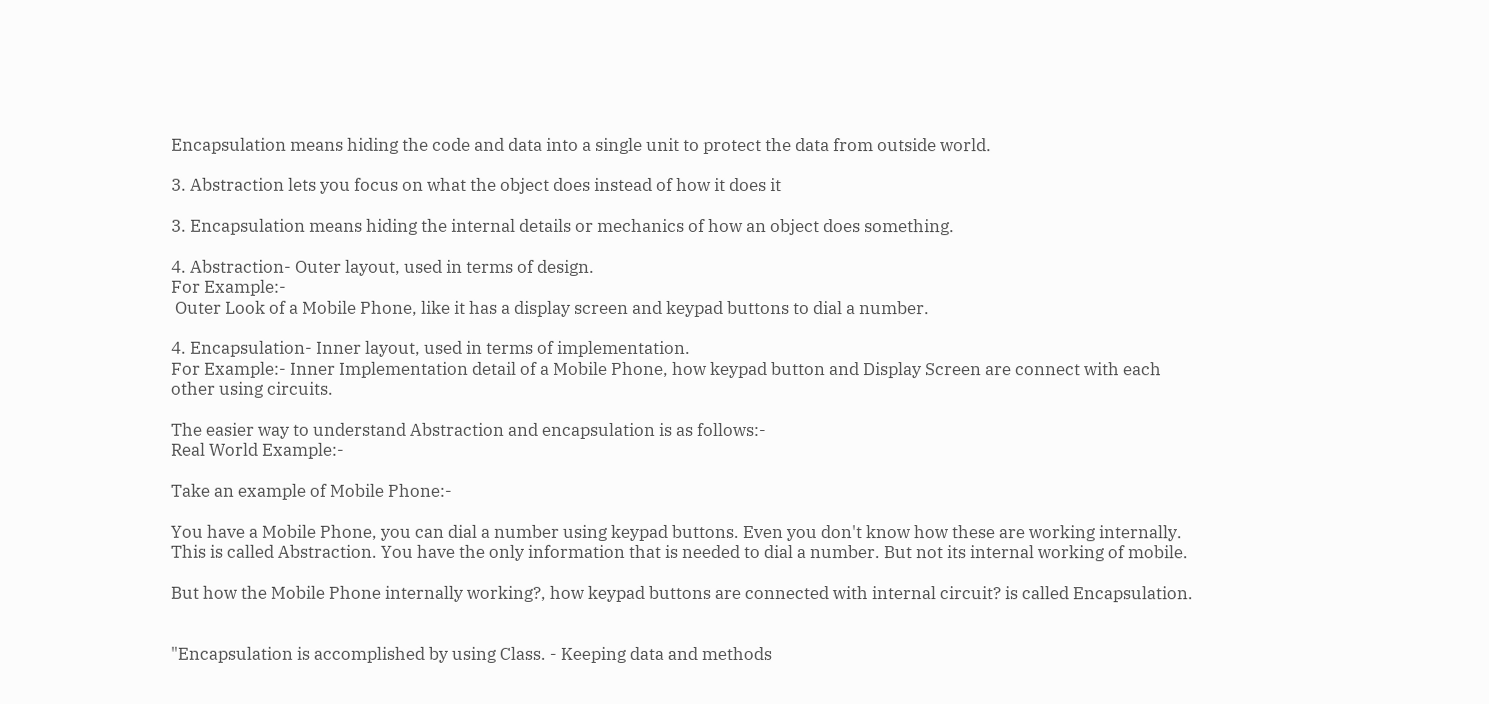Encapsulation means hiding the code and data into a single unit to protect the data from outside world.

3. Abstraction lets you focus on what the object does instead of how it does it

3. Encapsulation means hiding the internal details or mechanics of how an object does something.

4. Abstraction- Outer layout, used in terms of design.
For Example:-
 Outer Look of a Mobile Phone, like it has a display screen and keypad buttons to dial a number.

4. Encapsulation- Inner layout, used in terms of implementation.
For Example:- Inner Implementation detail of a Mobile Phone, how keypad button and Display Screen are connect with each other using circuits.

The easier way to understand Abstraction and encapsulation is as follows:-
Real World Example:-

Take an example of Mobile Phone:-

You have a Mobile Phone, you can dial a number using keypad buttons. Even you don't know how these are working internally. This is called Abstraction. You have the only information that is needed to dial a number. But not its internal working of mobile.

But how the Mobile Phone internally working?, how keypad buttons are connected with internal circuit? is called Encapsulation.


"Encapsulation is accomplished by using Class. - Keeping data and methods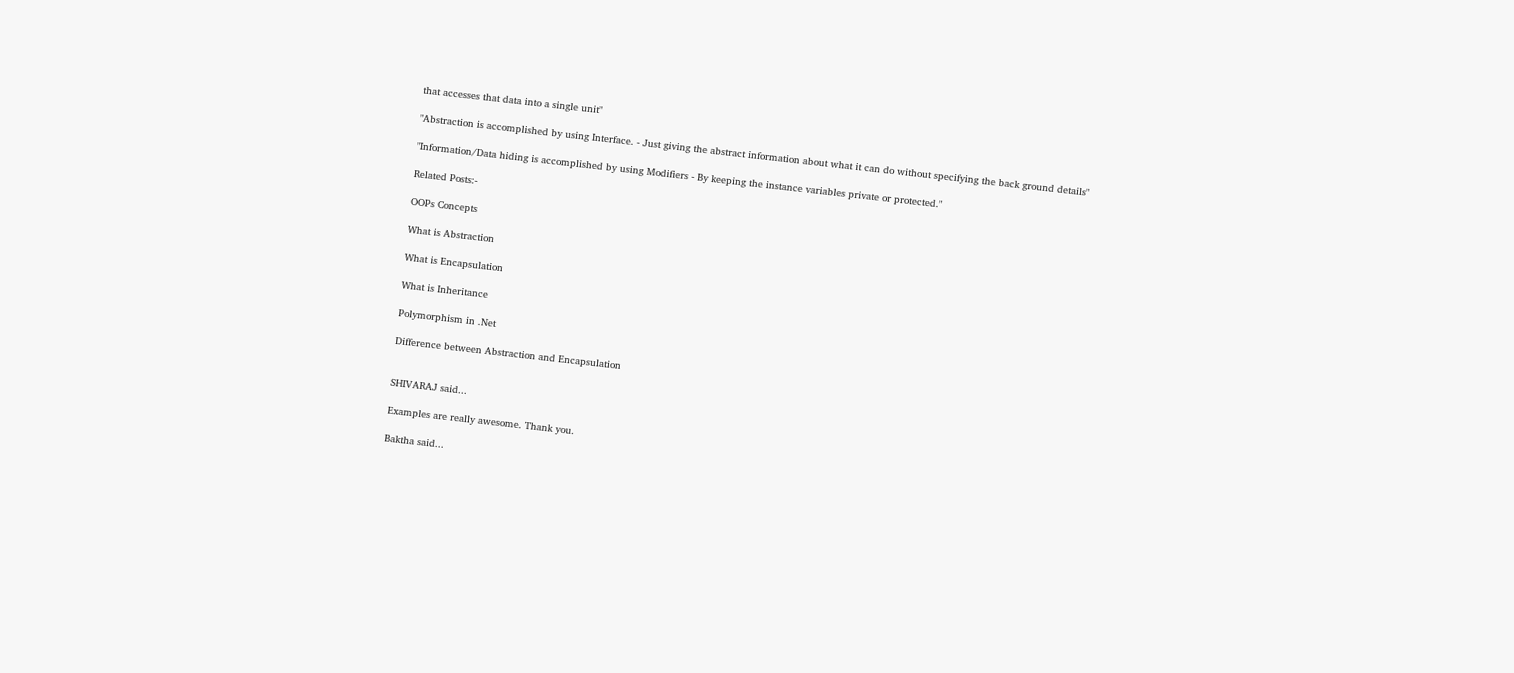that accesses that data into a single unit"

"Abstraction is accomplished by using Interface. - Just giving the abstract information about what it can do without specifying the back ground details"

"Information/Data hiding is accomplished by using Modifiers - By keeping the instance variables private or protected."

Related Posts:-

OOPs Concepts

What is Abstraction

What is Encapsulation

What is Inheritance

Polymorphism in .Net

Difference between Abstraction and Encapsulation


SHIVARAJ said...

Examples are really awesome. Thank you.

Baktha said...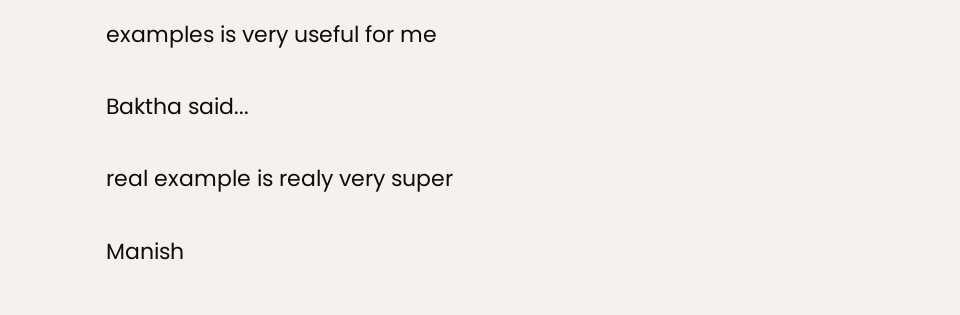examples is very useful for me

Baktha said...

real example is realy very super

Manish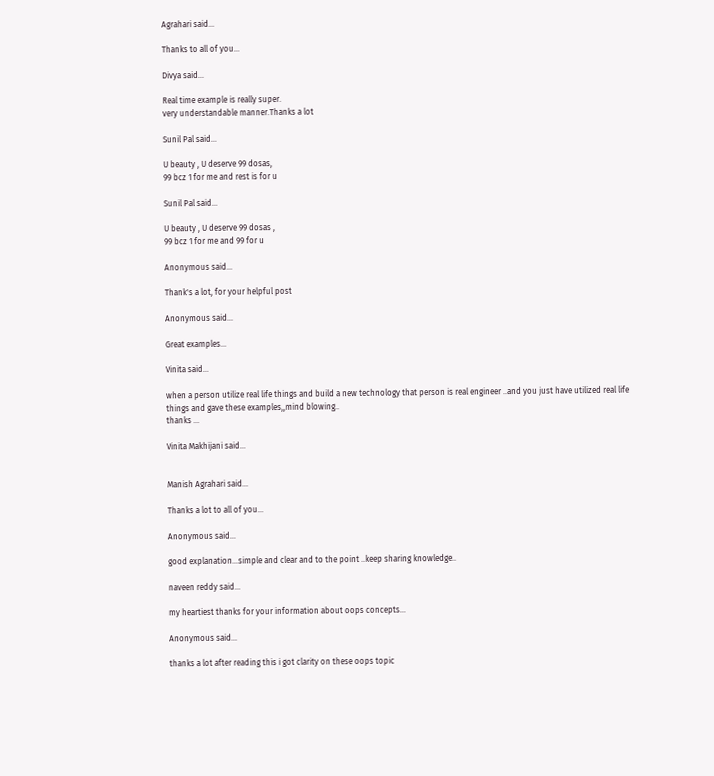Agrahari said...

Thanks to all of you...

Divya said...

Real time example is really super.
very understandable manner.Thanks a lot

Sunil Pal said...

U beauty , U deserve 99 dosas,
99 bcz 1 for me and rest is for u

Sunil Pal said...

U beauty , U deserve 99 dosas ,
99 bcz 1 for me and 99 for u

Anonymous said...

Thank's a lot, for your helpful post

Anonymous said...

Great examples...

Vinita said...

when a person utilize real life things and build a new technology that person is real engineer ..and you just have utilized real life things and gave these examples,,mind blowing..
thanks ...

Vinita Makhijani said...


Manish Agrahari said...

Thanks a lot to all of you...

Anonymous said...

good explanation...simple and clear and to the point ..keep sharing knowledge..

naveen reddy said...

my heartiest thanks for your information about oops concepts...

Anonymous said...

thanks a lot after reading this i got clarity on these oops topic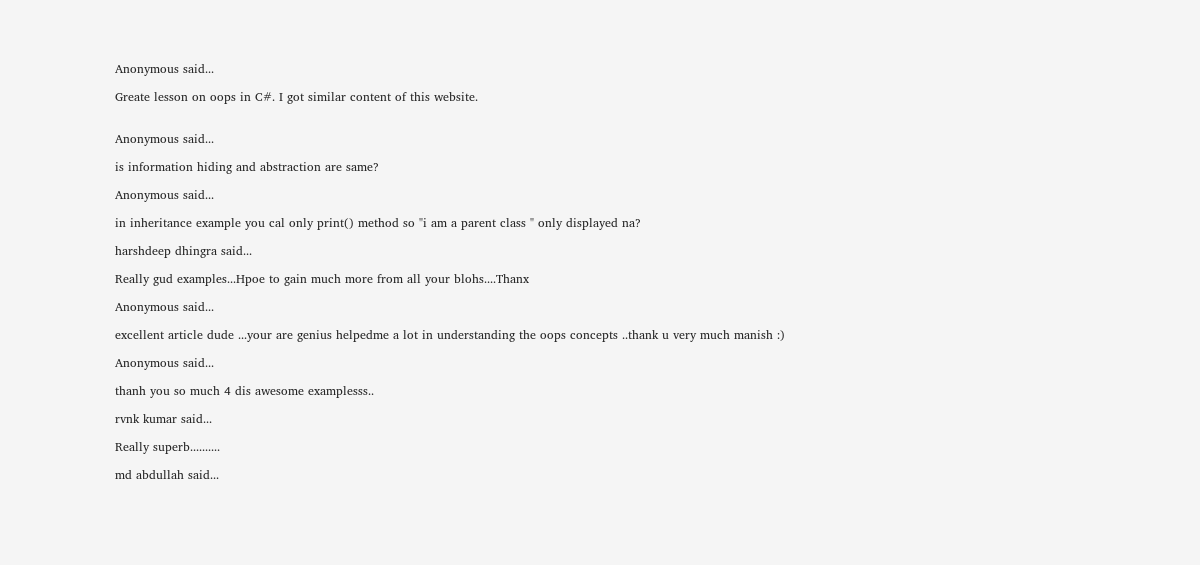Anonymous said...

Greate lesson on oops in C#. I got similar content of this website.


Anonymous said...

is information hiding and abstraction are same?

Anonymous said...

in inheritance example you cal only print() method so "i am a parent class " only displayed na?

harshdeep dhingra said...

Really gud examples...Hpoe to gain much more from all your blohs....Thanx

Anonymous said...

excellent article dude ...your are genius helpedme a lot in understanding the oops concepts ..thank u very much manish :)

Anonymous said...

thanh you so much 4 dis awesome examplesss..

rvnk kumar said...

Really superb..........

md abdullah said...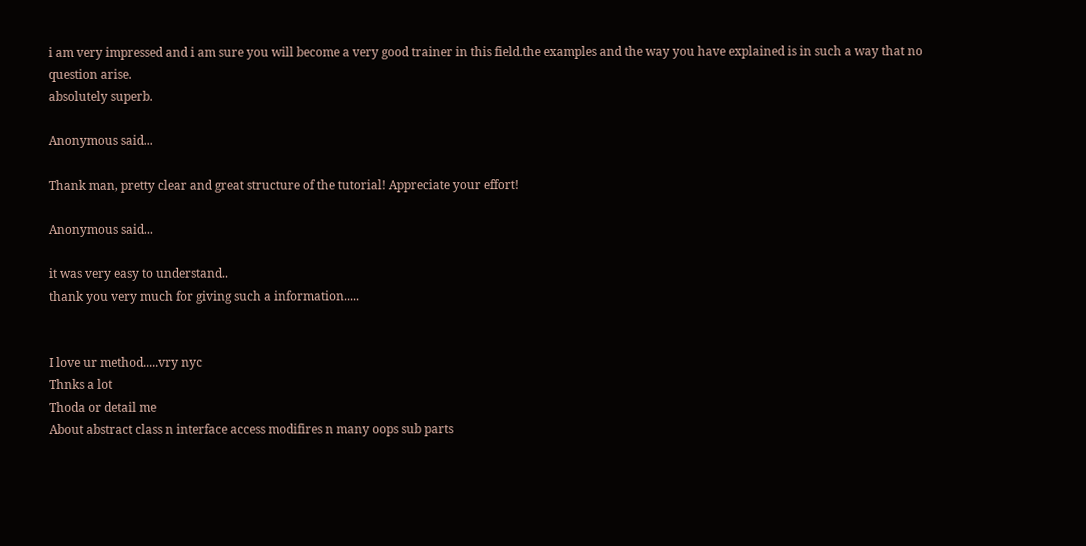i am very impressed and i am sure you will become a very good trainer in this field.the examples and the way you have explained is in such a way that no question arise.
absolutely superb.

Anonymous said...

Thank man, pretty clear and great structure of the tutorial! Appreciate your effort!

Anonymous said...

it was very easy to understand..
thank you very much for giving such a information.....


I love ur method.....vry nyc
Thnks a lot
Thoda or detail me
About abstract class n interface access modifires n many oops sub parts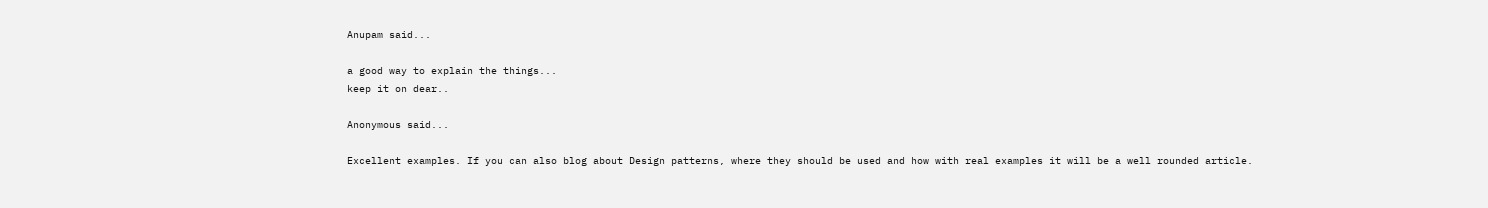Anupam said...

a good way to explain the things...
keep it on dear..

Anonymous said...

Excellent examples. If you can also blog about Design patterns, where they should be used and how with real examples it will be a well rounded article.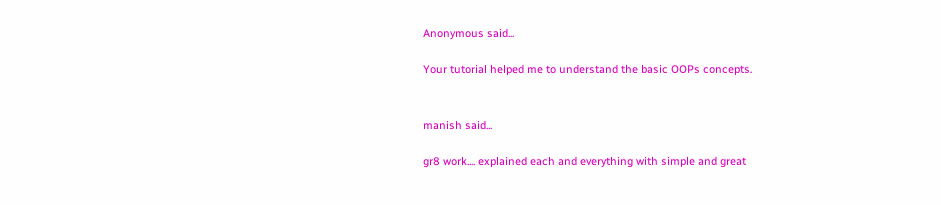Anonymous said...

Your tutorial helped me to understand the basic OOPs concepts.


manish said...

gr8 work.... explained each and everything with simple and great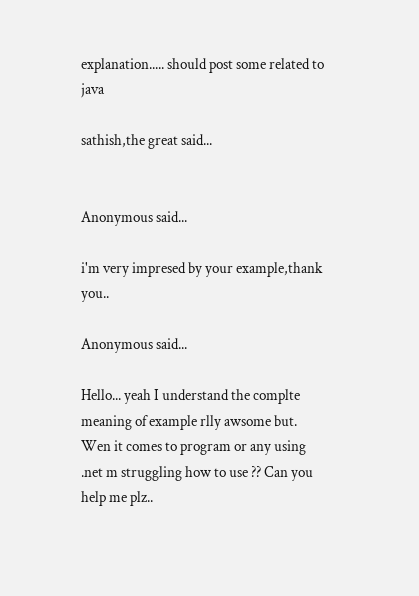explanation..... should post some related to java

sathish,the great said...


Anonymous said...

i'm very impresed by your example,thank you..

Anonymous said...

Hello... yeah I understand the complte meaning of example rlly awsome but. Wen it comes to program or any using .net m struggling how to use ?? Can you help me plz..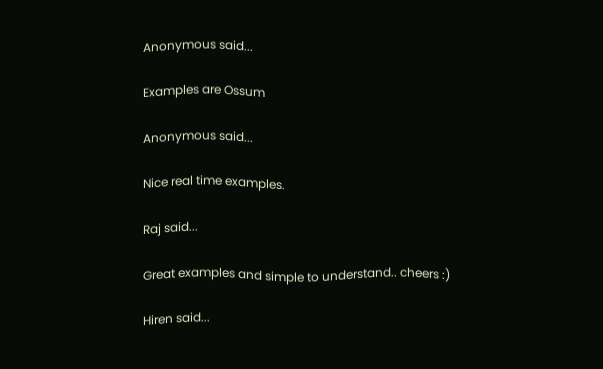Anonymous said...

Examples are Ossum

Anonymous said...

Nice real time examples.

Raj said...

Great examples and simple to understand.. cheers :)

Hiren said...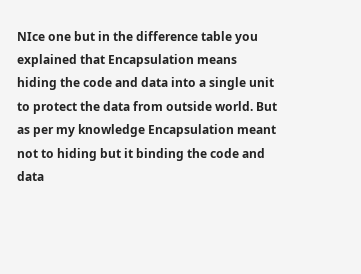NIce one but in the difference table you explained that Encapsulation means hiding the code and data into a single unit to protect the data from outside world. But as per my knowledge Encapsulation meant not to hiding but it binding the code and data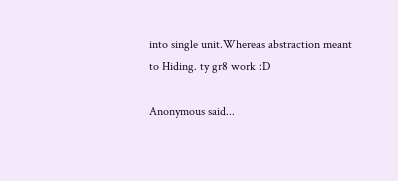into single unit.Whereas abstraction meant to Hiding. ty gr8 work :D

Anonymous said...